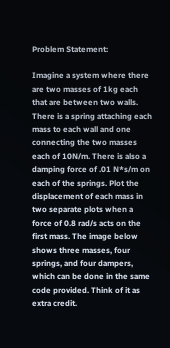Problem Statement:

Imagine a system where there are two masses of 1kg each that are between two walls. There is a spring attaching each mass to each wall and one connecting the two masses each of 10N/m. There is also a damping force of .01 N*s/m on each of the springs. Plot the displacement of each mass in two separate plots when a force of 0.8 rad/s acts on the first mass. The image below shows three masses, four springs, and four dampers, which can be done in the same code provided. Think of it as extra credit.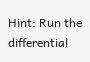Hint: Run the differential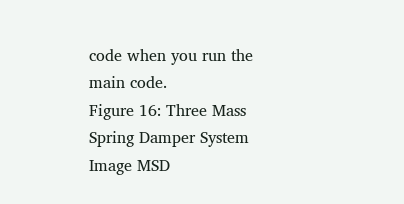code when you run the main code.
Figure 16: Three Mass Spring Damper System
Image MSD